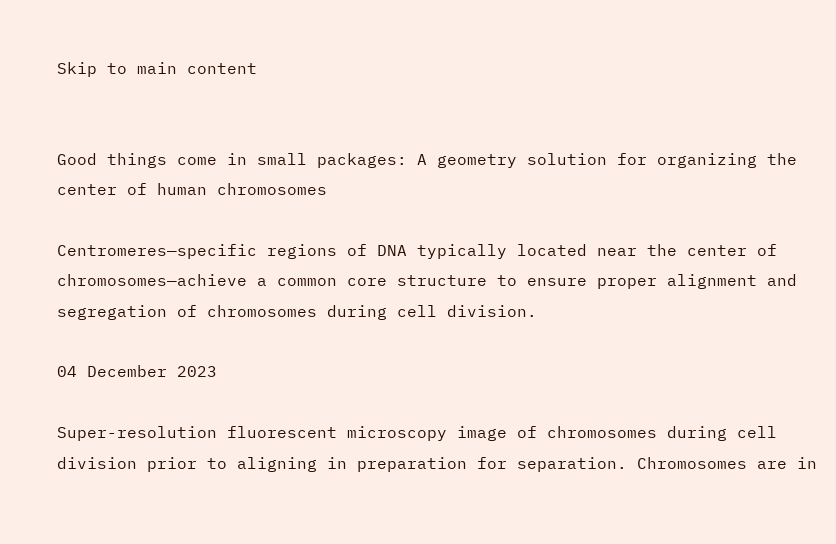Skip to main content


Good things come in small packages: A geometry solution for organizing the center of human chromosomes

Centromeres—specific regions of DNA typically located near the center of chromosomes—achieve a common core structure to ensure proper alignment and segregation of chromosomes during cell division.

04 December 2023

Super-resolution fluorescent microscopy image of chromosomes during cell division prior to aligning in preparation for separation. Chromosomes are in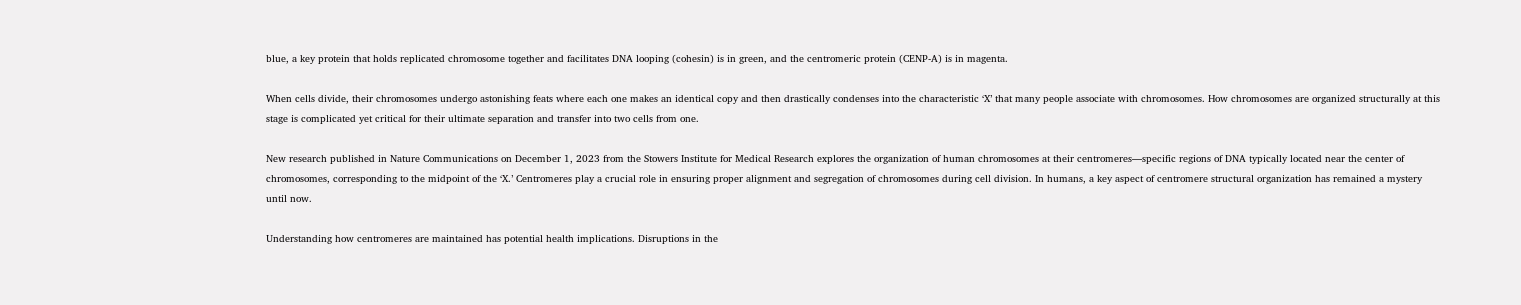blue, a key protein that holds replicated chromosome together and facilitates DNA looping (cohesin) is in green, and the centromeric protein (CENP-A) is in magenta.

When cells divide, their chromosomes undergo astonishing feats where each one makes an identical copy and then drastically condenses into the characteristic ‘X’ that many people associate with chromosomes. How chromosomes are organized structurally at this stage is complicated yet critical for their ultimate separation and transfer into two cells from one.

New research published in Nature Communications on December 1, 2023 from the Stowers Institute for Medical Research explores the organization of human chromosomes at their centromeres—specific regions of DNA typically located near the center of chromosomes, corresponding to the midpoint of the ‘X.’ Centromeres play a crucial role in ensuring proper alignment and segregation of chromosomes during cell division. In humans, a key aspect of centromere structural organization has remained a mystery until now.

Understanding how centromeres are maintained has potential health implications. Disruptions in the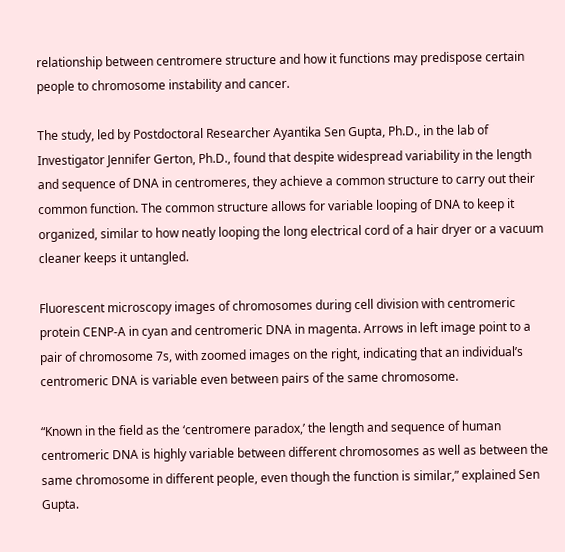relationship between centromere structure and how it functions may predispose certain people to chromosome instability and cancer.

The study, led by Postdoctoral Researcher Ayantika Sen Gupta, Ph.D., in the lab of Investigator Jennifer Gerton, Ph.D., found that despite widespread variability in the length and sequence of DNA in centromeres, they achieve a common structure to carry out their common function. The common structure allows for variable looping of DNA to keep it organized, similar to how neatly looping the long electrical cord of a hair dryer or a vacuum cleaner keeps it untangled.

Fluorescent microscopy images of chromosomes during cell division with centromeric protein CENP-A in cyan and centromeric DNA in magenta. Arrows in left image point to a pair of chromosome 7s, with zoomed images on the right, indicating that an individual’s centromeric DNA is variable even between pairs of the same chromosome.

“Known in the field as the ‘centromere paradox,’ the length and sequence of human centromeric DNA is highly variable between different chromosomes as well as between the same chromosome in different people, even though the function is similar,” explained Sen Gupta.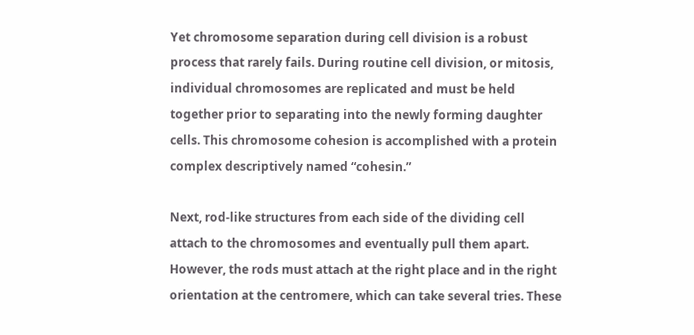Yet chromosome separation during cell division is a robust process that rarely fails. During routine cell division, or mitosis, individual chromosomes are replicated and must be held together prior to separating into the newly forming daughter cells. This chromosome cohesion is accomplished with a protein complex descriptively named “cohesin.”

Next, rod-like structures from each side of the dividing cell attach to the chromosomes and eventually pull them apart. However, the rods must attach at the right place and in the right orientation at the centromere, which can take several tries. These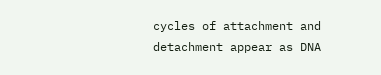cycles of attachment and detachment appear as DNA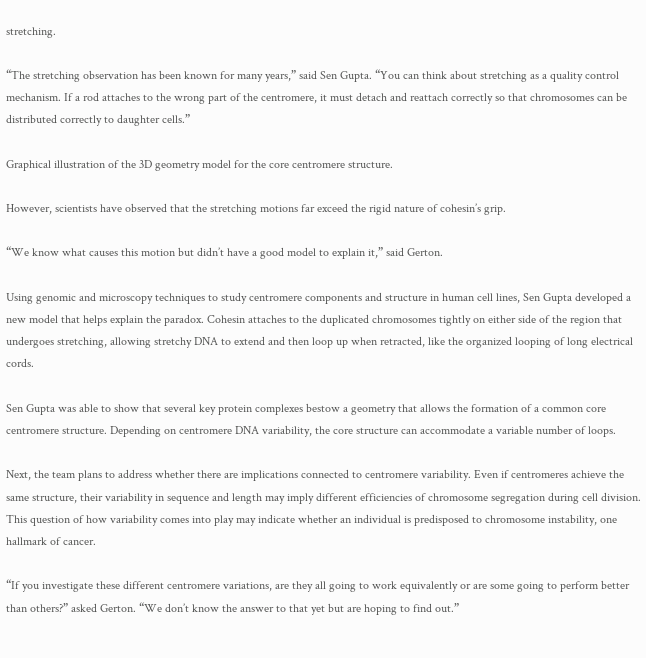stretching.

“The stretching observation has been known for many years,” said Sen Gupta. “You can think about stretching as a quality control mechanism. If a rod attaches to the wrong part of the centromere, it must detach and reattach correctly so that chromosomes can be distributed correctly to daughter cells.”

Graphical illustration of the 3D geometry model for the core centromere structure.

However, scientists have observed that the stretching motions far exceed the rigid nature of cohesin’s grip.

“We know what causes this motion but didn’t have a good model to explain it,” said Gerton.

Using genomic and microscopy techniques to study centromere components and structure in human cell lines, Sen Gupta developed a new model that helps explain the paradox. Cohesin attaches to the duplicated chromosomes tightly on either side of the region that undergoes stretching, allowing stretchy DNA to extend and then loop up when retracted, like the organized looping of long electrical cords.

Sen Gupta was able to show that several key protein complexes bestow a geometry that allows the formation of a common core centromere structure. Depending on centromere DNA variability, the core structure can accommodate a variable number of loops.

Next, the team plans to address whether there are implications connected to centromere variability. Even if centromeres achieve the same structure, their variability in sequence and length may imply different efficiencies of chromosome segregation during cell division. This question of how variability comes into play may indicate whether an individual is predisposed to chromosome instability, one hallmark of cancer.

“If you investigate these different centromere variations, are they all going to work equivalently or are some going to perform better than others?” asked Gerton. “We don’t know the answer to that yet but are hoping to find out.”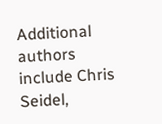Additional authors include Chris Seidel,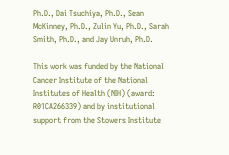Ph.D., Dai Tsuchiya, Ph.D., Sean McKinney, Ph.D., Zulin Yu, Ph.D., Sarah Smith, Ph.D., and Jay Unruh, Ph.D.

This work was funded by the National Cancer Institute of the National Institutes of Health (NIH) (award: R01CA266339) and by institutional support from the Stowers Institute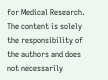for Medical Research. The content is solely the responsibility of the authors and does not necessarily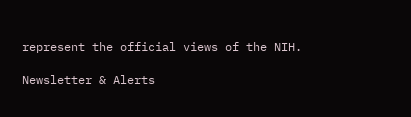represent the official views of the NIH.

Newsletter & Alerts